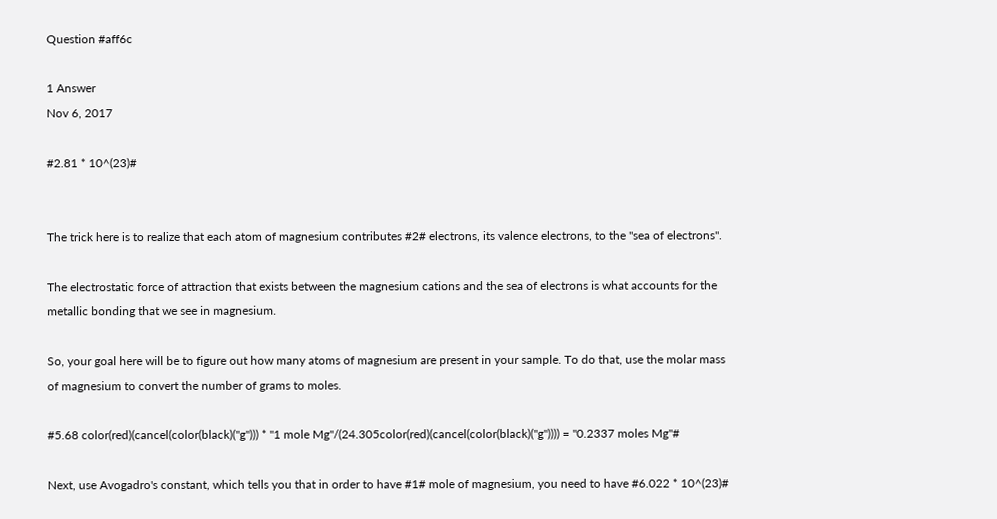Question #aff6c

1 Answer
Nov 6, 2017

#2.81 * 10^(23)#


The trick here is to realize that each atom of magnesium contributes #2# electrons, its valence electrons, to the "sea of electrons".

The electrostatic force of attraction that exists between the magnesium cations and the sea of electrons is what accounts for the metallic bonding that we see in magnesium.

So, your goal here will be to figure out how many atoms of magnesium are present in your sample. To do that, use the molar mass of magnesium to convert the number of grams to moles.

#5.68 color(red)(cancel(color(black)("g"))) * "1 mole Mg"/(24.305color(red)(cancel(color(black)("g")))) = "0.2337 moles Mg"#

Next, use Avogadro's constant, which tells you that in order to have #1# mole of magnesium, you need to have #6.022 * 10^(23)#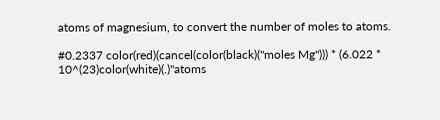atoms of magnesium, to convert the number of moles to atoms.

#0.2337 color(red)(cancel(color(black)("moles Mg"))) * (6.022 * 10^(23)color(white)(.)"atoms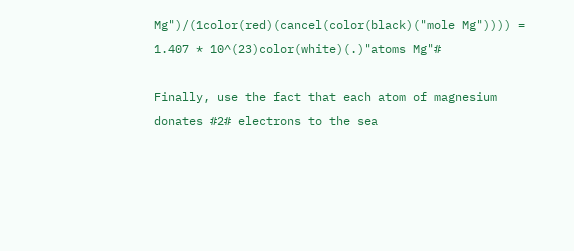Mg")/(1color(red)(cancel(color(black)("mole Mg")))) = 1.407 * 10^(23)color(white)(.)"atoms Mg"#

Finally, use the fact that each atom of magnesium donates #2# electrons to the sea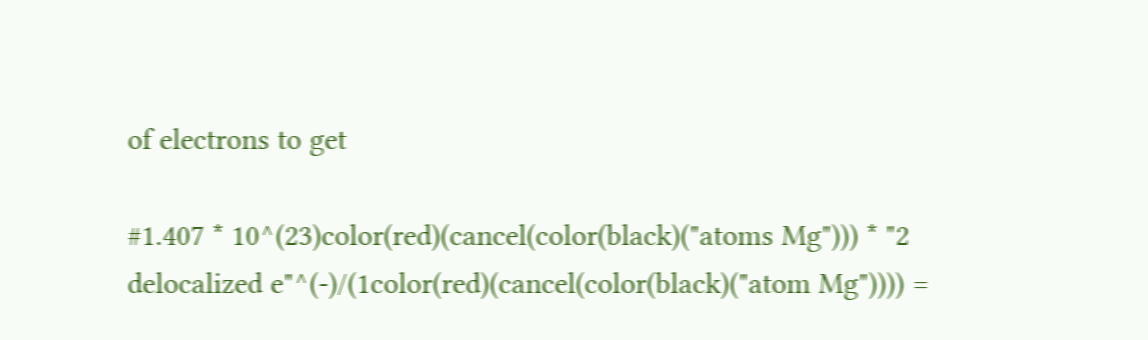of electrons to get

#1.407 * 10^(23)color(red)(cancel(color(black)("atoms Mg"))) * "2 delocalized e"^(-)/(1color(red)(cancel(color(black)("atom Mg")))) =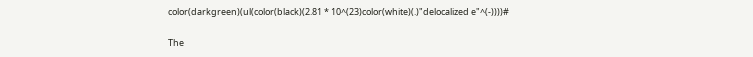color(darkgreen)(ul(color(black)(2.81 * 10^(23)color(white)(.)"delocalized e"^(-))))#

The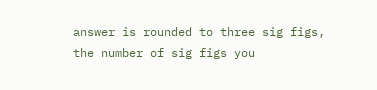answer is rounded to three sig figs, the number of sig figs you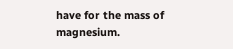have for the mass of magnesium.